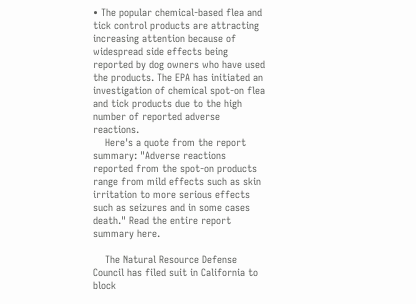• The popular chemical-based flea and tick control products are attracting increasing attention because of widespread side effects being reported by dog owners who have used the products. The EPA has initiated an investigation of chemical spot-on flea and tick products due to the high number of reported adverse reactions.
    Here's a quote from the report summary: "Adverse reactions reported from the spot-on products range from mild effects such as skin irritation to more serious effects such as seizures and in some cases death." Read the entire report summary here.

    The Natural Resource Defense Council has filed suit in California to block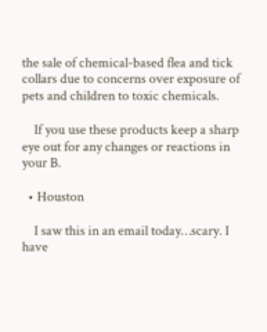the sale of chemical-based flea and tick collars due to concerns over exposure of pets and children to toxic chemicals.

    If you use these products keep a sharp eye out for any changes or reactions in your B.

  • Houston

    I saw this in an email today…scary. I have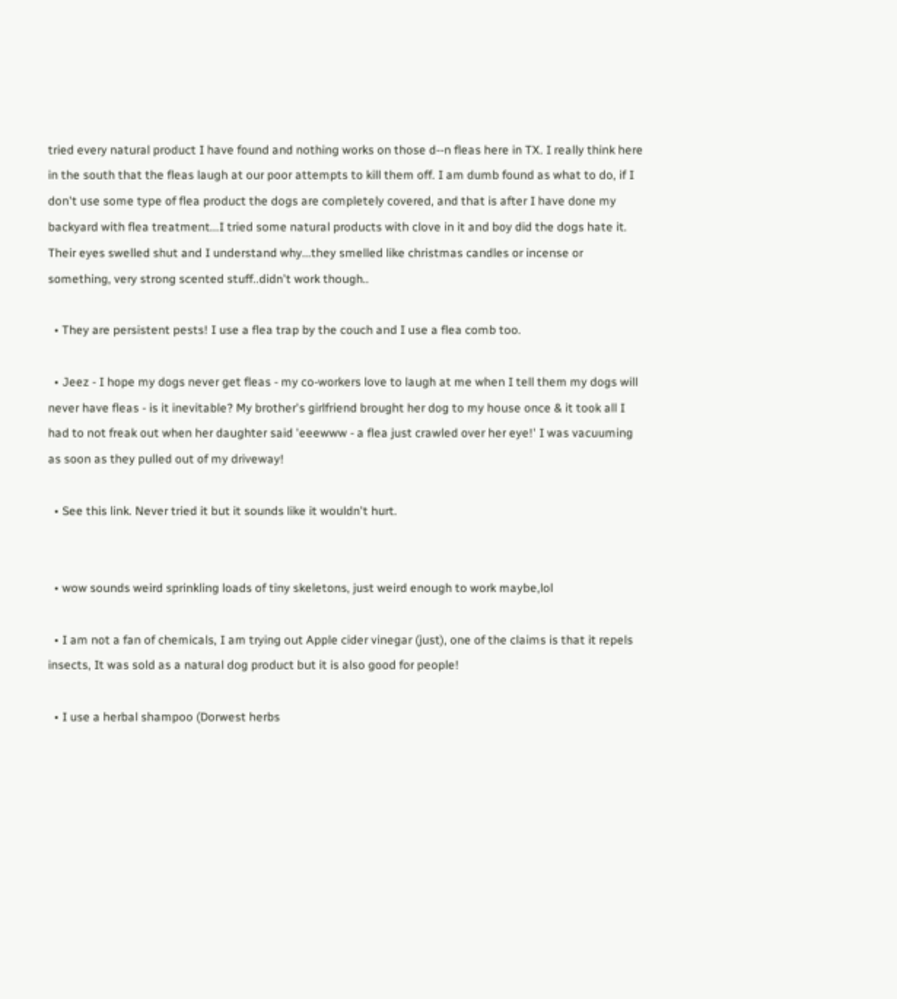tried every natural product I have found and nothing works on those d--n fleas here in TX. I really think here in the south that the fleas laugh at our poor attempts to kill them off. I am dumb found as what to do, if I don't use some type of flea product the dogs are completely covered, and that is after I have done my backyard with flea treatment...I tried some natural products with clove in it and boy did the dogs hate it. Their eyes swelled shut and I understand why...they smelled like christmas candles or incense or something, very strong scented stuff..didn't work though..

  • They are persistent pests! I use a flea trap by the couch and I use a flea comb too.

  • Jeez - I hope my dogs never get fleas - my co-workers love to laugh at me when I tell them my dogs will never have fleas - is it inevitable? My brother's girlfriend brought her dog to my house once & it took all I had to not freak out when her daughter said 'eeewww - a flea just crawled over her eye!' I was vacuuming as soon as they pulled out of my driveway!

  • See this link. Never tried it but it sounds like it wouldn't hurt.


  • wow sounds weird sprinkling loads of tiny skeletons, just weird enough to work maybe,lol

  • I am not a fan of chemicals, I am trying out Apple cider vinegar (just), one of the claims is that it repels insects, It was sold as a natural dog product but it is also good for people!

  • I use a herbal shampoo (Dorwest herbs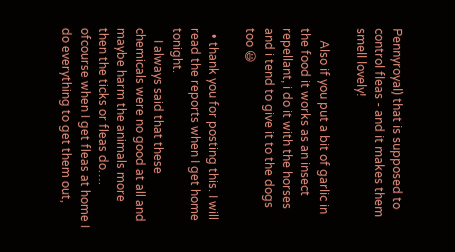Pennyroyal) that is supposed to control fleas - and it makes them smell lovely!

    Also if you put a bit of garlic in the food it works as an insect repellant, i do it with the horses and i tend to give it to the dogs too 😃

  • thank you for posting this. I will read the reports when I get home tonight.
    I always said that these chemicals were no good at all and maybe harm the animals more then the ticks or fleas do…. ofcourse when I get fleas at home I do everything to get them out,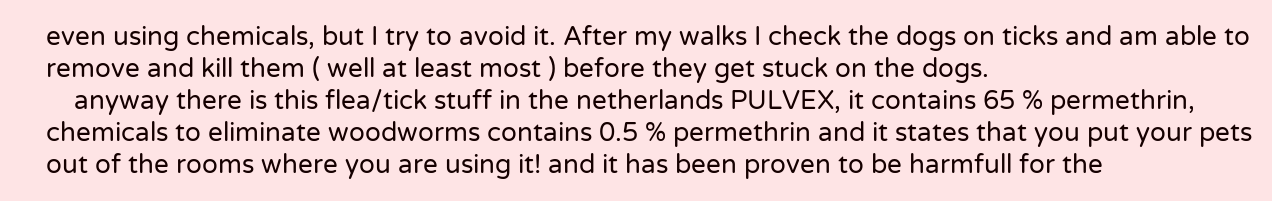even using chemicals, but I try to avoid it. After my walks I check the dogs on ticks and am able to remove and kill them ( well at least most ) before they get stuck on the dogs.
    anyway there is this flea/tick stuff in the netherlands PULVEX, it contains 65 % permethrin, chemicals to eliminate woodworms contains 0.5 % permethrin and it states that you put your pets out of the rooms where you are using it! and it has been proven to be harmfull for the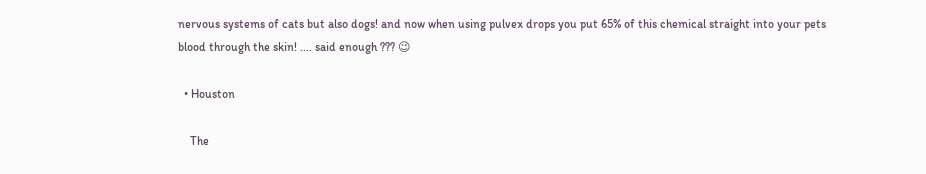nervous systems of cats but also dogs! and now when using pulvex drops you put 65% of this chemical straight into your pets blood through the skin! .... said enough ??? 😉

  • Houston

    The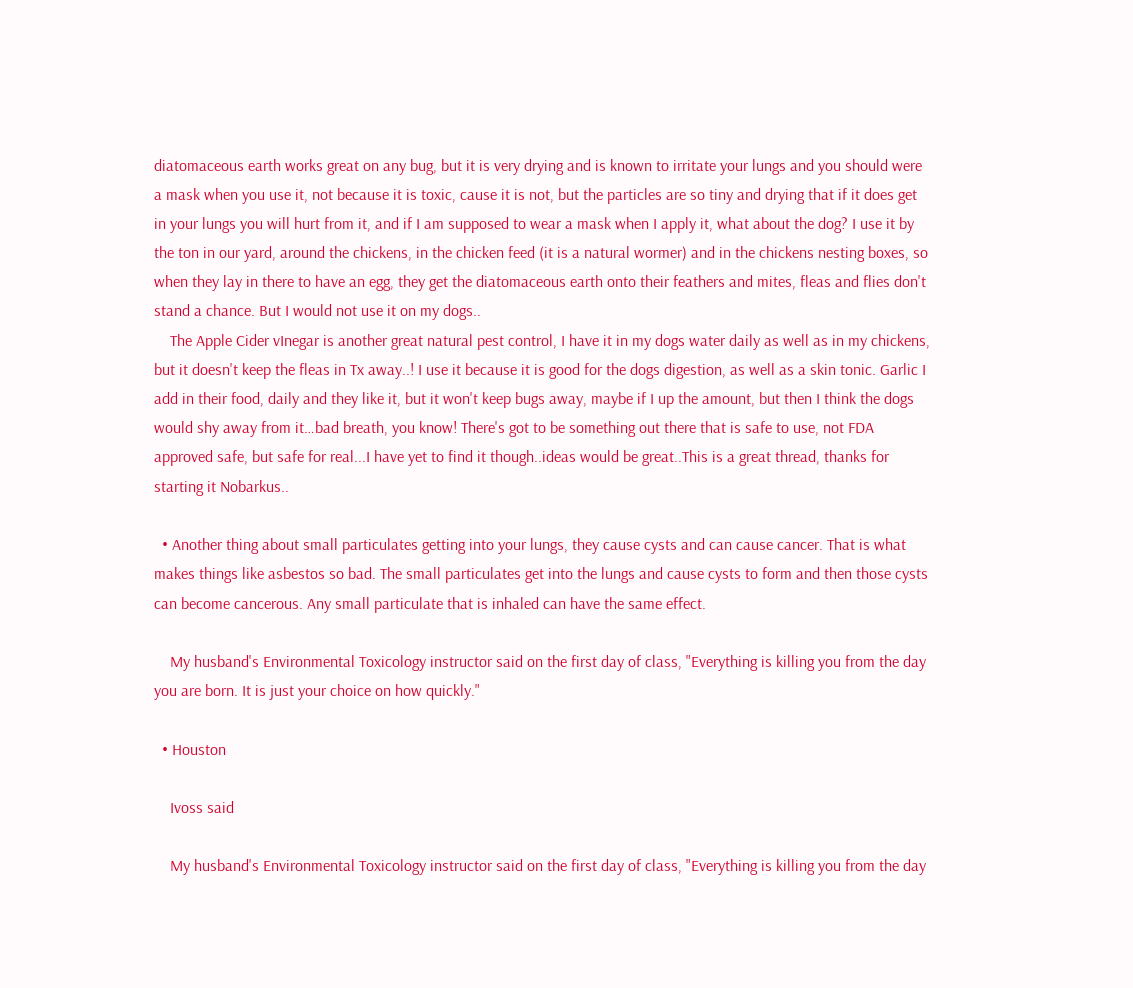diatomaceous earth works great on any bug, but it is very drying and is known to irritate your lungs and you should were a mask when you use it, not because it is toxic, cause it is not, but the particles are so tiny and drying that if it does get in your lungs you will hurt from it, and if I am supposed to wear a mask when I apply it, what about the dog? I use it by the ton in our yard, around the chickens, in the chicken feed (it is a natural wormer) and in the chickens nesting boxes, so when they lay in there to have an egg, they get the diatomaceous earth onto their feathers and mites, fleas and flies don't stand a chance. But I would not use it on my dogs..
    The Apple Cider vInegar is another great natural pest control, I have it in my dogs water daily as well as in my chickens, but it doesn't keep the fleas in Tx away..! I use it because it is good for the dogs digestion, as well as a skin tonic. Garlic I add in their food, daily and they like it, but it won't keep bugs away, maybe if I up the amount, but then I think the dogs would shy away from it…bad breath, you know! There's got to be something out there that is safe to use, not FDA approved safe, but safe for real...I have yet to find it though..ideas would be great..This is a great thread, thanks for starting it Nobarkus..

  • Another thing about small particulates getting into your lungs, they cause cysts and can cause cancer. That is what makes things like asbestos so bad. The small particulates get into the lungs and cause cysts to form and then those cysts can become cancerous. Any small particulate that is inhaled can have the same effect.

    My husband's Environmental Toxicology instructor said on the first day of class, "Everything is killing you from the day you are born. It is just your choice on how quickly."

  • Houston

    Ivoss said

    My husband's Environmental Toxicology instructor said on the first day of class, "Everything is killing you from the day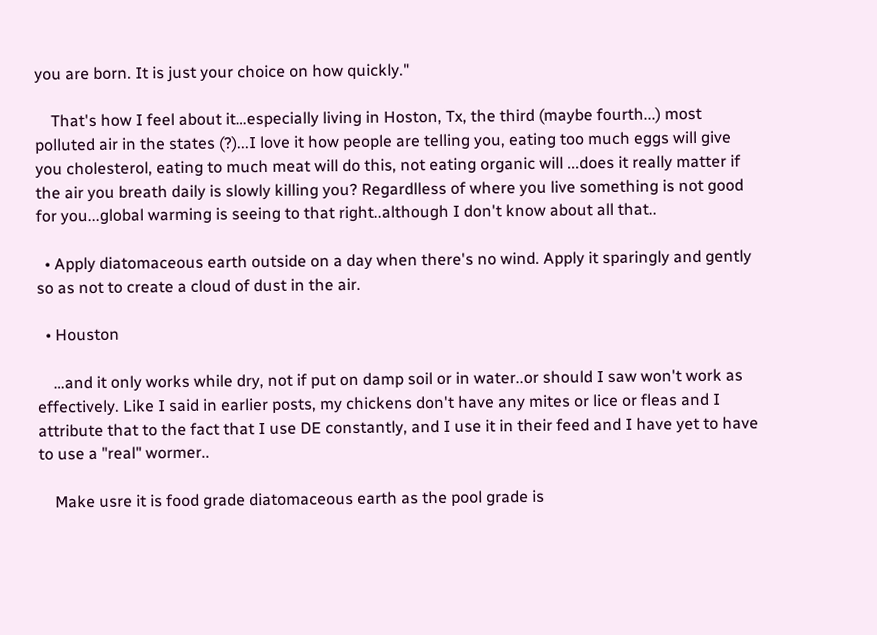you are born. It is just your choice on how quickly."

    That's how I feel about it…especially living in Hoston, Tx, the third (maybe fourth...) most polluted air in the states (?)...I love it how people are telling you, eating too much eggs will give you cholesterol, eating to much meat will do this, not eating organic will ...does it really matter if the air you breath daily is slowly killing you? Regardlless of where you live something is not good for you...global warming is seeing to that right..although I don't know about all that..

  • Apply diatomaceous earth outside on a day when there's no wind. Apply it sparingly and gently so as not to create a cloud of dust in the air.

  • Houston

    …and it only works while dry, not if put on damp soil or in water..or should I saw won't work as effectively. Like I said in earlier posts, my chickens don't have any mites or lice or fleas and I attribute that to the fact that I use DE constantly, and I use it in their feed and I have yet to have to use a "real" wormer..

    Make usre it is food grade diatomaceous earth as the pool grade is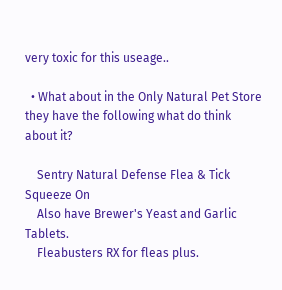very toxic for this useage..

  • What about in the Only Natural Pet Store they have the following what do think about it?

    Sentry Natural Defense Flea & Tick Squeeze On
    Also have Brewer's Yeast and Garlic Tablets.
    Fleabusters RX for fleas plus.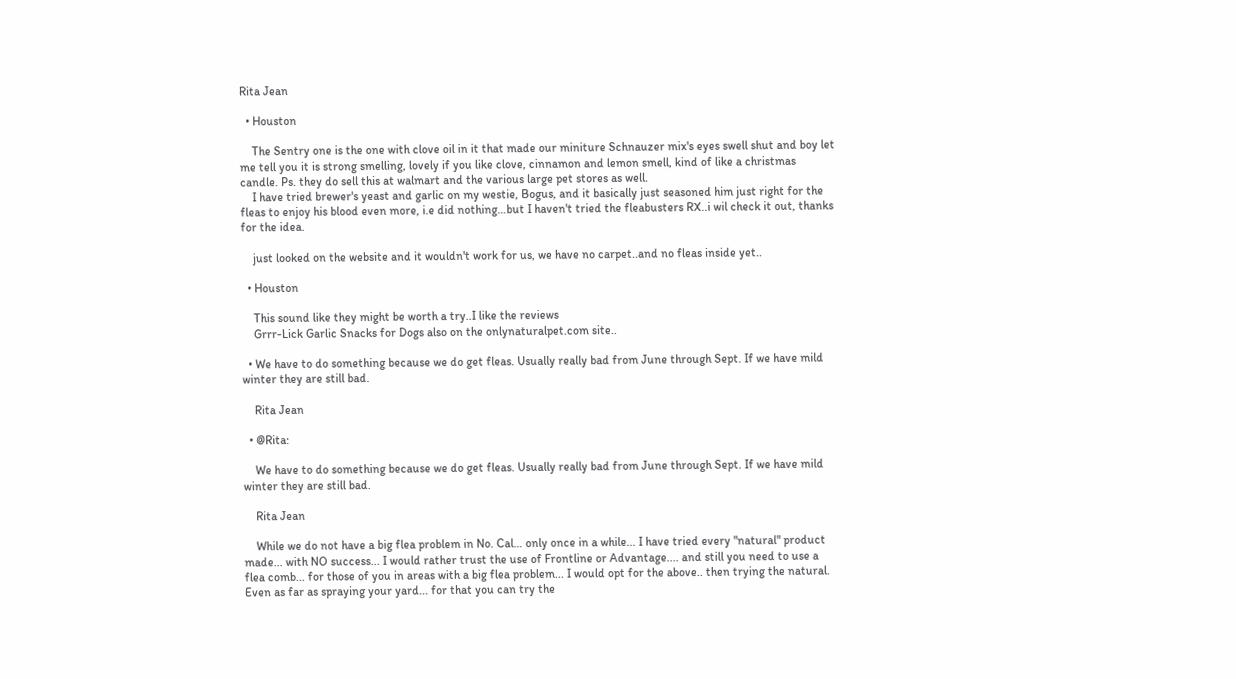Rita Jean

  • Houston

    The Sentry one is the one with clove oil in it that made our miniture Schnauzer mix's eyes swell shut and boy let me tell you it is strong smelling, lovely if you like clove, cinnamon and lemon smell, kind of like a christmas candle. Ps. they do sell this at walmart and the various large pet stores as well.
    I have tried brewer's yeast and garlic on my westie, Bogus, and it basically just seasoned him just right for the fleas to enjoy his blood even more, i.e did nothing…but I haven't tried the fleabusters RX..i wil check it out, thanks for the idea.

    just looked on the website and it wouldn't work for us, we have no carpet..and no fleas inside yet..

  • Houston

    This sound like they might be worth a try..I like the reviews
    Grrr-Lick Garlic Snacks for Dogs also on the onlynaturalpet.com site..

  • We have to do something because we do get fleas. Usually really bad from June through Sept. If we have mild winter they are still bad.

    Rita Jean

  • @Rita:

    We have to do something because we do get fleas. Usually really bad from June through Sept. If we have mild winter they are still bad.

    Rita Jean

    While we do not have a big flea problem in No. Cal… only once in a while... I have tried every "natural" product made... with NO success... I would rather trust the use of Frontline or Advantage.... and still you need to use a flea comb... for those of you in areas with a big flea problem... I would opt for the above.. then trying the natural. Even as far as spraying your yard... for that you can try the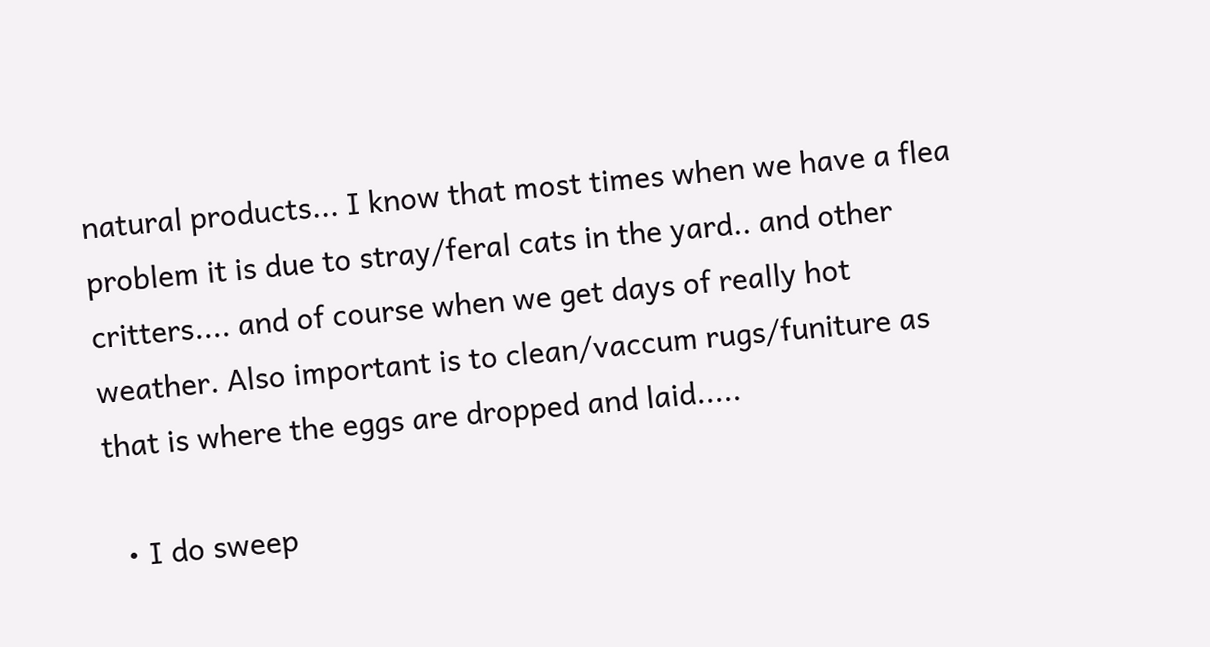natural products... I know that most times when we have a flea problem it is due to stray/feral cats in the yard.. and other critters.... and of course when we get days of really hot weather. Also important is to clean/vaccum rugs/funiture as that is where the eggs are dropped and laid.....

  • I do sweep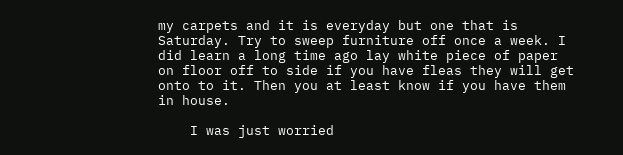my carpets and it is everyday but one that is Saturday. Try to sweep furniture off once a week. I did learn a long time ago lay white piece of paper on floor off to side if you have fleas they will get onto to it. Then you at least know if you have them in house.

    I was just worried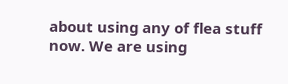about using any of flea stuff now. We are using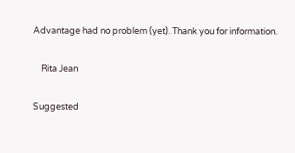Advantage had no problem (yet). Thank you for information.

    Rita Jean

Suggested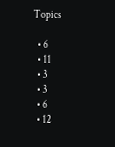Topics

  • 6
  • 11
  • 3
  • 3
  • 6
  • 12